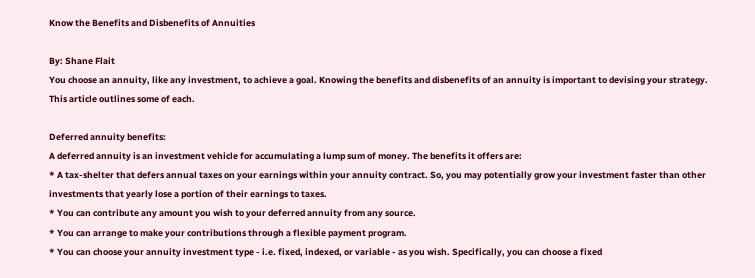Know the Benefits and Disbenefits of Annuities

By: Shane Flait
You choose an annuity, like any investment, to achieve a goal. Knowing the benefits and disbenefits of an annuity is important to devising your strategy. This article outlines some of each.

Deferred annuity benefits:
A deferred annuity is an investment vehicle for accumulating a lump sum of money. The benefits it offers are:
* A tax-shelter that defers annual taxes on your earnings within your annuity contract. So, you may potentially grow your investment faster than other investments that yearly lose a portion of their earnings to taxes.
* You can contribute any amount you wish to your deferred annuity from any source.
* You can arrange to make your contributions through a flexible payment program.
* You can choose your annuity investment type - i.e. fixed, indexed, or variable - as you wish. Specifically, you can choose a fixed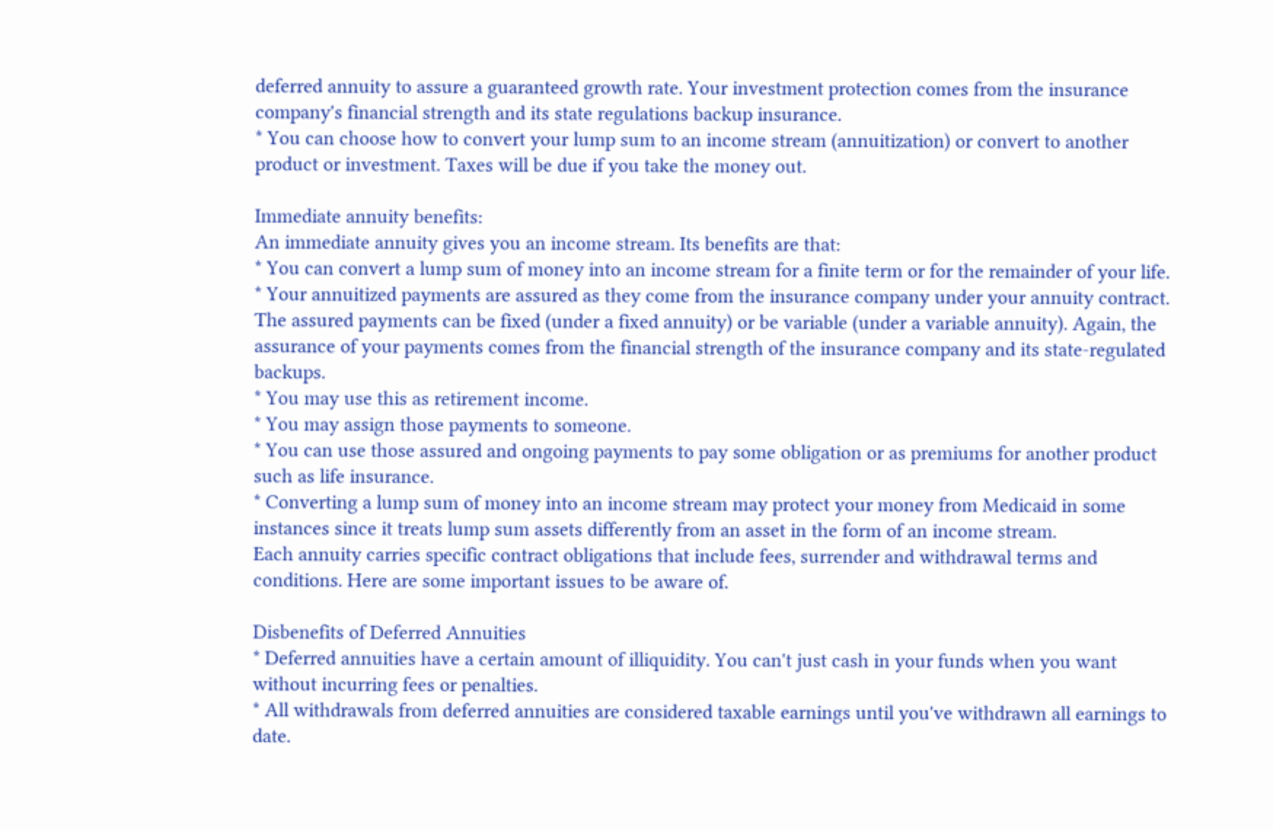deferred annuity to assure a guaranteed growth rate. Your investment protection comes from the insurance company's financial strength and its state regulations backup insurance.
* You can choose how to convert your lump sum to an income stream (annuitization) or convert to another product or investment. Taxes will be due if you take the money out.

Immediate annuity benefits:
An immediate annuity gives you an income stream. Its benefits are that:
* You can convert a lump sum of money into an income stream for a finite term or for the remainder of your life.
* Your annuitized payments are assured as they come from the insurance company under your annuity contract. The assured payments can be fixed (under a fixed annuity) or be variable (under a variable annuity). Again, the assurance of your payments comes from the financial strength of the insurance company and its state-regulated backups.
* You may use this as retirement income.
* You may assign those payments to someone.
* You can use those assured and ongoing payments to pay some obligation or as premiums for another product such as life insurance.
* Converting a lump sum of money into an income stream may protect your money from Medicaid in some instances since it treats lump sum assets differently from an asset in the form of an income stream.
Each annuity carries specific contract obligations that include fees, surrender and withdrawal terms and conditions. Here are some important issues to be aware of.

Disbenefits of Deferred Annuities
* Deferred annuities have a certain amount of illiquidity. You can't just cash in your funds when you want without incurring fees or penalties.
* All withdrawals from deferred annuities are considered taxable earnings until you've withdrawn all earnings to date.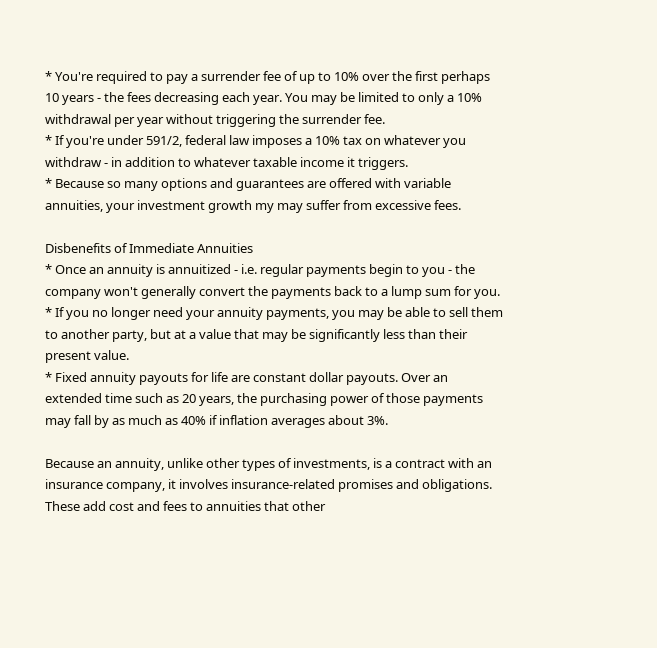* You're required to pay a surrender fee of up to 10% over the first perhaps 10 years - the fees decreasing each year. You may be limited to only a 10% withdrawal per year without triggering the surrender fee.
* If you're under 591/2, federal law imposes a 10% tax on whatever you withdraw - in addition to whatever taxable income it triggers.
* Because so many options and guarantees are offered with variable annuities, your investment growth my may suffer from excessive fees.

Disbenefits of Immediate Annuities
* Once an annuity is annuitized - i.e. regular payments begin to you - the company won't generally convert the payments back to a lump sum for you.
* If you no longer need your annuity payments, you may be able to sell them to another party, but at a value that may be significantly less than their present value.
* Fixed annuity payouts for life are constant dollar payouts. Over an extended time such as 20 years, the purchasing power of those payments may fall by as much as 40% if inflation averages about 3%.

Because an annuity, unlike other types of investments, is a contract with an insurance company, it involves insurance-related promises and obligations. These add cost and fees to annuities that other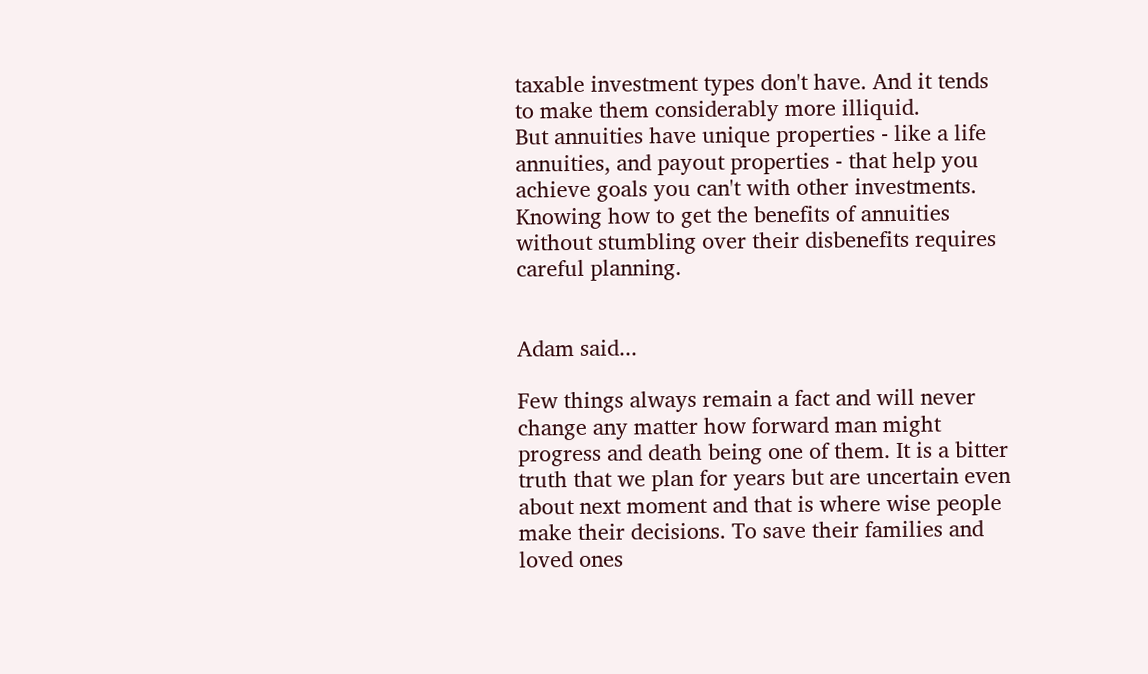taxable investment types don't have. And it tends to make them considerably more illiquid.
But annuities have unique properties - like a life annuities, and payout properties - that help you achieve goals you can't with other investments. Knowing how to get the benefits of annuities without stumbling over their disbenefits requires careful planning.


Adam said...

Few things always remain a fact and will never change any matter how forward man might progress and death being one of them. It is a bitter truth that we plan for years but are uncertain even about next moment and that is where wise people make their decisions. To save their families and loved ones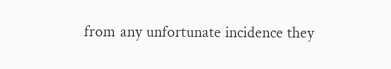from any unfortunate incidence they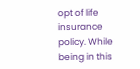opt of life insurance policy. While being in this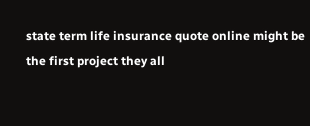state term life insurance quote online might be the first project they all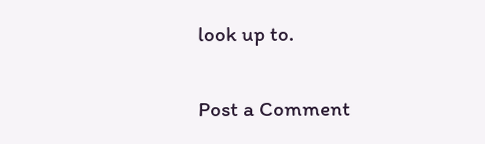look up to.

Post a Comment